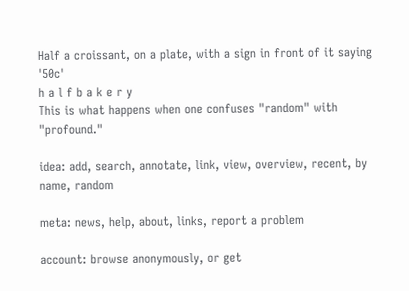Half a croissant, on a plate, with a sign in front of it saying '50c'
h a l f b a k e r y
This is what happens when one confuses "random" with "profound."

idea: add, search, annotate, link, view, overview, recent, by name, random

meta: news, help, about, links, report a problem

account: browse anonymously, or get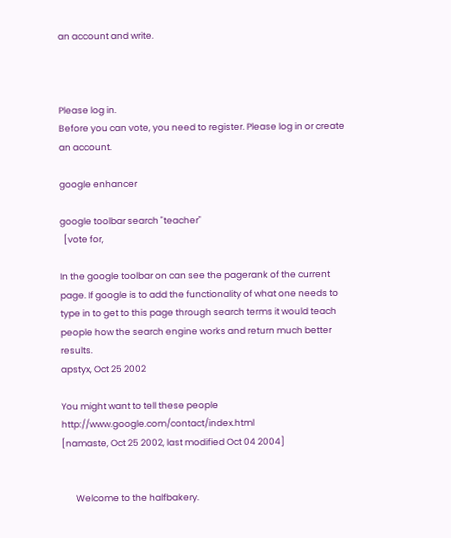an account and write.



Please log in.
Before you can vote, you need to register. Please log in or create an account.

google enhancer

google toolbar search "teacher"
  [vote for,

In the google toolbar on can see the pagerank of the current page. If google is to add the functionality of what one needs to type in to get to this page through search terms it would teach people how the search engine works and return much better results.
apstyx, Oct 25 2002

You might want to tell these people http://www.google.com/contact/index.html
[namaste, Oct 25 2002, last modified Oct 04 2004]


       Welcome to the halfbakery.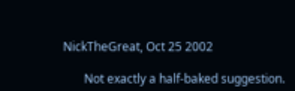NickTheGreat, Oct 25 2002

       Not exactly a half-baked suggestion.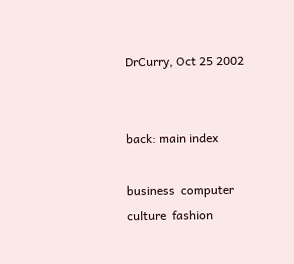DrCurry, Oct 25 2002


back: main index

business  computer  culture  fashion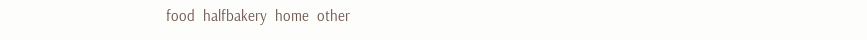food  halfbakery  home  other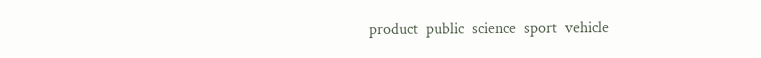product  public  science  sport  vehicle